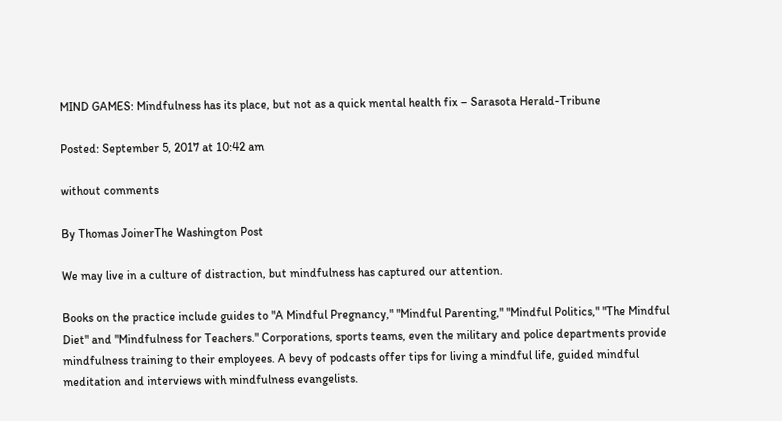MIND GAMES: Mindfulness has its place, but not as a quick mental health fix – Sarasota Herald-Tribune

Posted: September 5, 2017 at 10:42 am

without comments

By Thomas JoinerThe Washington Post

We may live in a culture of distraction, but mindfulness has captured our attention.

Books on the practice include guides to "A Mindful Pregnancy," "Mindful Parenting," "Mindful Politics," "The Mindful Diet" and "Mindfulness for Teachers." Corporations, sports teams, even the military and police departments provide mindfulness training to their employees. A bevy of podcasts offer tips for living a mindful life, guided mindful meditation and interviews with mindfulness evangelists.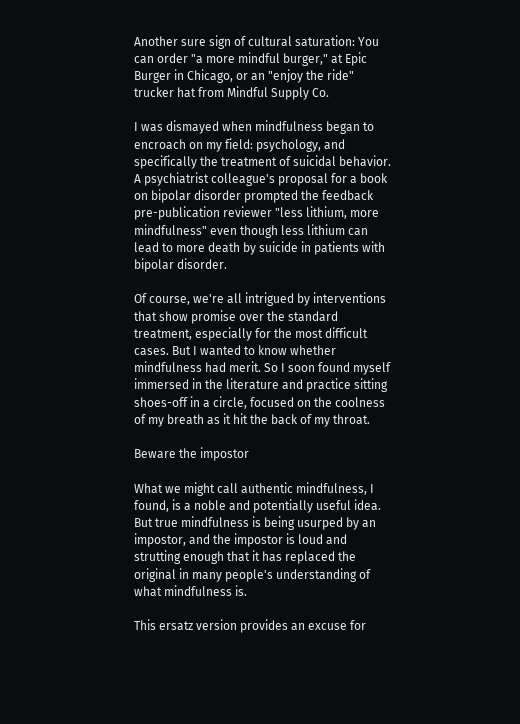Another sure sign of cultural saturation: You can order "a more mindful burger," at Epic Burger in Chicago, or an "enjoy the ride" trucker hat from Mindful Supply Co.

I was dismayed when mindfulness began to encroach on my field: psychology, and specifically the treatment of suicidal behavior. A psychiatrist colleague's proposal for a book on bipolar disorder prompted the feedback pre-publication reviewer "less lithium, more mindfulness" even though less lithium can lead to more death by suicide in patients with bipolar disorder.

Of course, we're all intrigued by interventions that show promise over the standard treatment, especially for the most difficult cases. But I wanted to know whether mindfulness had merit. So I soon found myself immersed in the literature and practice sitting shoes-off in a circle, focused on the coolness of my breath as it hit the back of my throat.

Beware the impostor

What we might call authentic mindfulness, I found, is a noble and potentially useful idea. But true mindfulness is being usurped by an impostor, and the impostor is loud and strutting enough that it has replaced the original in many people's understanding of what mindfulness is.

This ersatz version provides an excuse for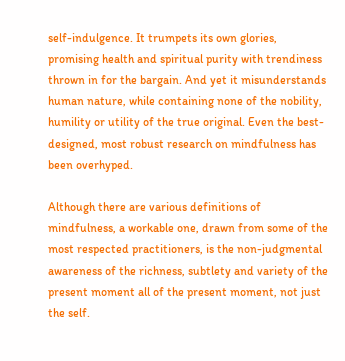self-indulgence. It trumpets its own glories, promising health and spiritual purity with trendiness thrown in for the bargain. And yet it misunderstands human nature, while containing none of the nobility, humility or utility of the true original. Even the best-designed, most robust research on mindfulness has been overhyped.

Although there are various definitions of mindfulness, a workable one, drawn from some of the most respected practitioners, is the non-judgmental awareness of the richness, subtlety and variety of the present moment all of the present moment, not just the self.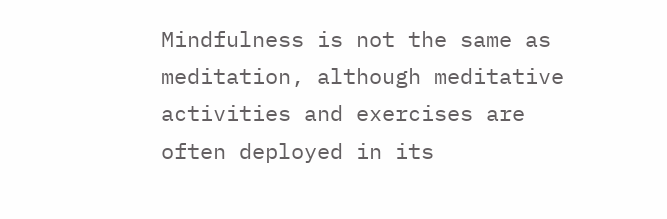Mindfulness is not the same as meditation, although meditative activities and exercises are often deployed in its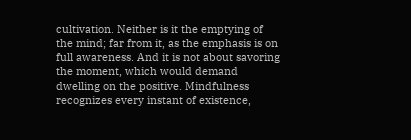cultivation. Neither is it the emptying of the mind; far from it, as the emphasis is on full awareness. And it is not about savoring the moment, which would demand dwelling on the positive. Mindfulness recognizes every instant of existence,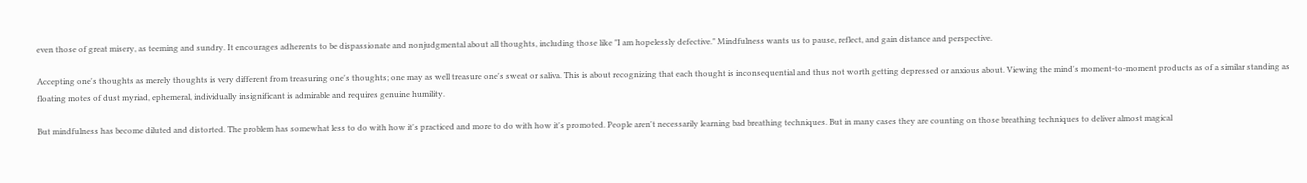even those of great misery, as teeming and sundry. It encourages adherents to be dispassionate and nonjudgmental about all thoughts, including those like "I am hopelessly defective." Mindfulness wants us to pause, reflect, and gain distance and perspective.

Accepting one's thoughts as merely thoughts is very different from treasuring one's thoughts; one may as well treasure one's sweat or saliva. This is about recognizing that each thought is inconsequential and thus not worth getting depressed or anxious about. Viewing the mind's moment-to-moment products as of a similar standing as floating motes of dust myriad, ephemeral, individually insignificant is admirable and requires genuine humility.

But mindfulness has become diluted and distorted. The problem has somewhat less to do with how it's practiced and more to do with how it's promoted. People aren't necessarily learning bad breathing techniques. But in many cases they are counting on those breathing techniques to deliver almost magical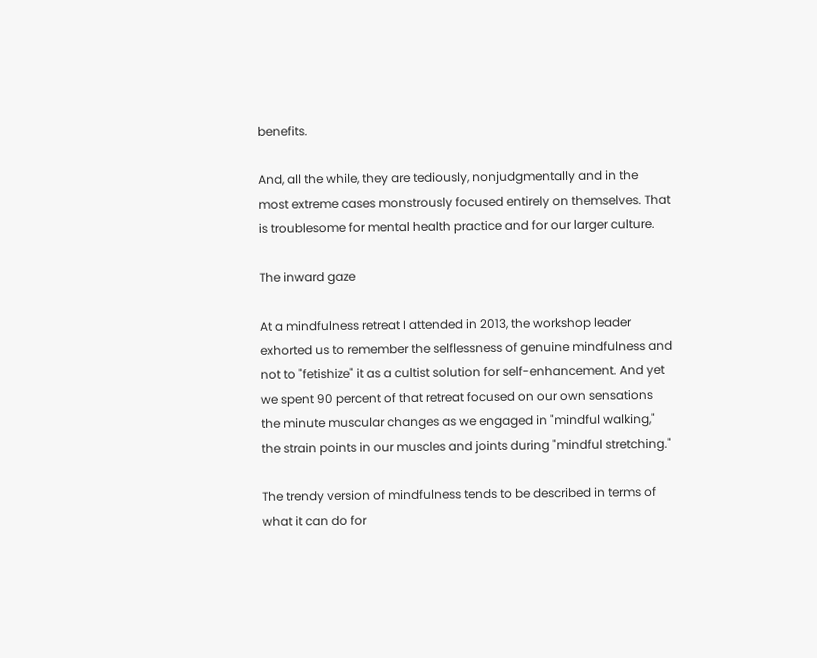benefits.

And, all the while, they are tediously, nonjudgmentally and in the most extreme cases monstrously focused entirely on themselves. That is troublesome for mental health practice and for our larger culture.

The inward gaze

At a mindfulness retreat I attended in 2013, the workshop leader exhorted us to remember the selflessness of genuine mindfulness and not to "fetishize" it as a cultist solution for self-enhancement. And yet we spent 90 percent of that retreat focused on our own sensations the minute muscular changes as we engaged in "mindful walking," the strain points in our muscles and joints during "mindful stretching."

The trendy version of mindfulness tends to be described in terms of what it can do for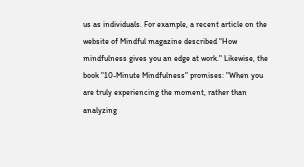us as individuals. For example, a recent article on the website of Mindful magazine described "How mindfulness gives you an edge at work." Likewise, the book "10-Minute Mindfulness" promises: "When you are truly experiencing the moment, rather than analyzing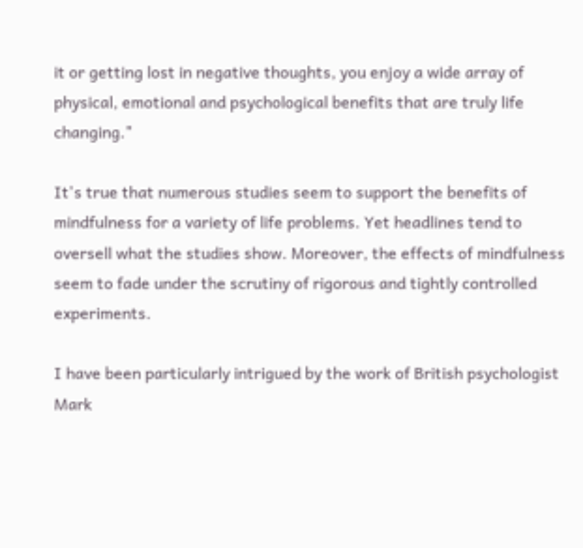it or getting lost in negative thoughts, you enjoy a wide array of physical, emotional and psychological benefits that are truly life changing."

It's true that numerous studies seem to support the benefits of mindfulness for a variety of life problems. Yet headlines tend to oversell what the studies show. Moreover, the effects of mindfulness seem to fade under the scrutiny of rigorous and tightly controlled experiments.

I have been particularly intrigued by the work of British psychologist Mark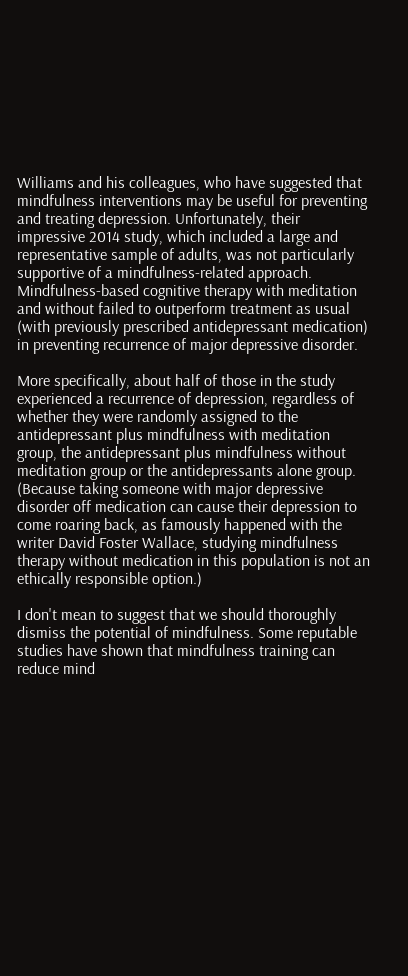Williams and his colleagues, who have suggested that mindfulness interventions may be useful for preventing and treating depression. Unfortunately, their impressive 2014 study, which included a large and representative sample of adults, was not particularly supportive of a mindfulness-related approach. Mindfulness-based cognitive therapy with meditation and without failed to outperform treatment as usual (with previously prescribed antidepressant medication) in preventing recurrence of major depressive disorder.

More specifically, about half of those in the study experienced a recurrence of depression, regardless of whether they were randomly assigned to the antidepressant plus mindfulness with meditation group, the antidepressant plus mindfulness without meditation group or the antidepressants alone group. (Because taking someone with major depressive disorder off medication can cause their depression to come roaring back, as famously happened with the writer David Foster Wallace, studying mindfulness therapy without medication in this population is not an ethically responsible option.)

I don't mean to suggest that we should thoroughly dismiss the potential of mindfulness. Some reputable studies have shown that mindfulness training can reduce mind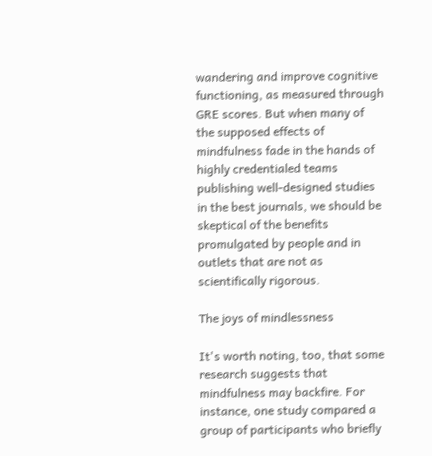wandering and improve cognitive functioning, as measured through GRE scores. But when many of the supposed effects of mindfulness fade in the hands of highly credentialed teams publishing well-designed studies in the best journals, we should be skeptical of the benefits promulgated by people and in outlets that are not as scientifically rigorous.

The joys of mindlessness

It's worth noting, too, that some research suggests that mindfulness may backfire. For instance, one study compared a group of participants who briefly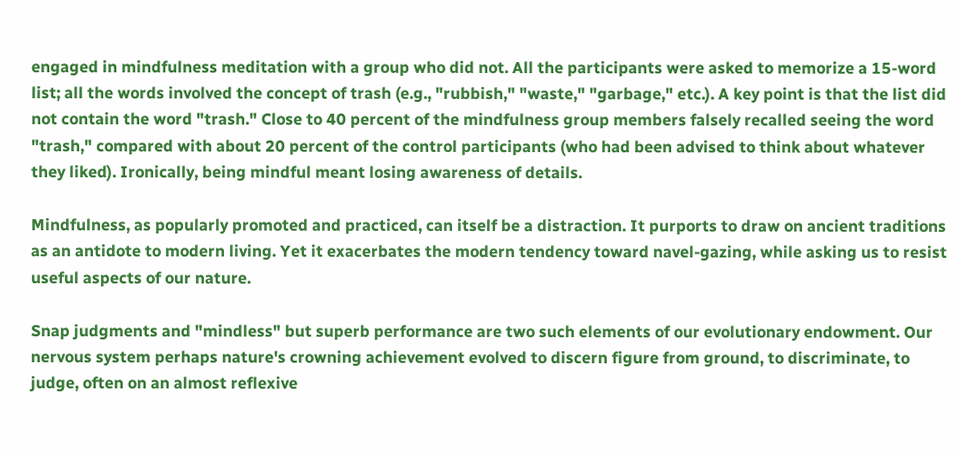engaged in mindfulness meditation with a group who did not. All the participants were asked to memorize a 15-word list; all the words involved the concept of trash (e.g., "rubbish," "waste," "garbage," etc.). A key point is that the list did not contain the word "trash." Close to 40 percent of the mindfulness group members falsely recalled seeing the word "trash," compared with about 20 percent of the control participants (who had been advised to think about whatever they liked). Ironically, being mindful meant losing awareness of details.

Mindfulness, as popularly promoted and practiced, can itself be a distraction. It purports to draw on ancient traditions as an antidote to modern living. Yet it exacerbates the modern tendency toward navel-gazing, while asking us to resist useful aspects of our nature.

Snap judgments and "mindless" but superb performance are two such elements of our evolutionary endowment. Our nervous system perhaps nature's crowning achievement evolved to discern figure from ground, to discriminate, to judge, often on an almost reflexive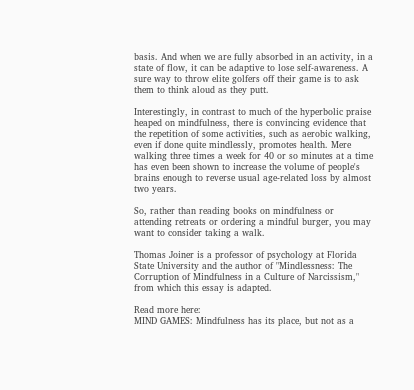basis. And when we are fully absorbed in an activity, in a state of flow, it can be adaptive to lose self-awareness. A sure way to throw elite golfers off their game is to ask them to think aloud as they putt.

Interestingly, in contrast to much of the hyperbolic praise heaped on mindfulness, there is convincing evidence that the repetition of some activities, such as aerobic walking, even if done quite mindlessly, promotes health. Mere walking three times a week for 40 or so minutes at a time has even been shown to increase the volume of people's brains enough to reverse usual age-related loss by almost two years.

So, rather than reading books on mindfulness or attending retreats or ordering a mindful burger, you may want to consider taking a walk.

Thomas Joiner is a professor of psychology at Florida State University and the author of "Mindlessness: The Corruption of Mindfulness in a Culture of Narcissism," from which this essay is adapted.

Read more here:
MIND GAMES: Mindfulness has its place, but not as a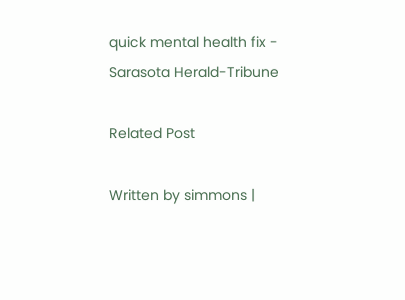quick mental health fix - Sarasota Herald-Tribune

Related Post

Written by simmons |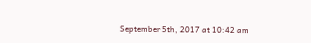September 5th, 2017 at 10:42 am